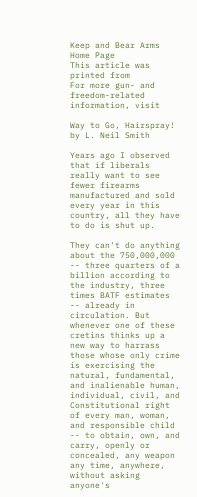Keep and Bear Arms Home Page
This article was printed from
For more gun- and freedom-related information, visit

Way to Go, Hairspray!
by L. Neil Smith

Years ago I observed that if liberals really want to see fewer firearms manufactured and sold every year in this country, all they have to do is shut up.

They can't do anything about the 750,000,000 -- three quarters of a billion according to the industry, three times BATF estimates -- already in circulation. But whenever one of these cretins thinks up a new way to harrass those whose only crime is exercising the natural, fundamental, and inalienable human, individual, civil, and Constitutional right of every man, woman, and responsible child -- to obtain, own, and carry, openly or concealed, any weapon any time, anywhere, without asking anyone's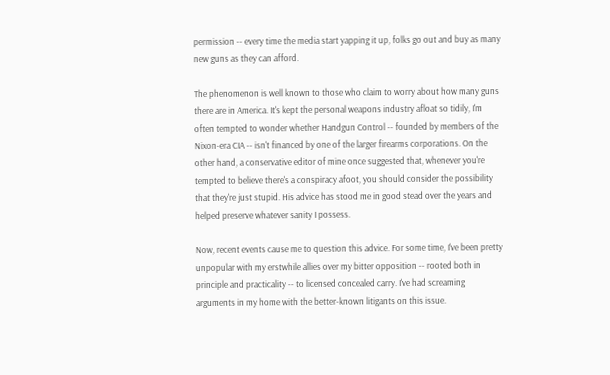permission -- every time the media start yapping it up, folks go out and buy as many new guns as they can afford.

The phenomenon is well known to those who claim to worry about how many guns there are in America. It's kept the personal weapons industry afloat so tidily, I'm often tempted to wonder whether Handgun Control -- founded by members of the Nixon-era CIA -- isn't financed by one of the larger firearms corporations. On the other hand, a conservative editor of mine once suggested that, whenever you're tempted to believe there's a conspiracy afoot, you should consider the possibility that they're just stupid. His advice has stood me in good stead over the years and helped preserve whatever sanity I possess.

Now, recent events cause me to question this advice. For some time, I've been pretty unpopular with my erstwhile allies over my bitter opposition -- rooted both in principle and practicality -- to licensed concealed carry. I've had screaming arguments in my home with the better-known litigants on this issue.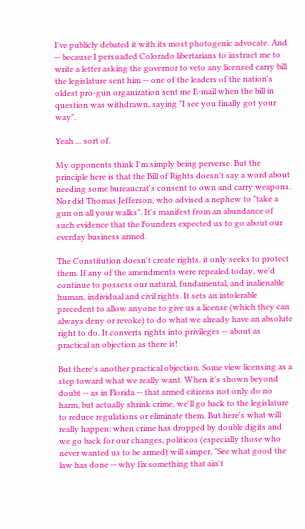I've publicly debated it with its most photogenic advocate. And -- because I persuaded Colorado libertarians to instruct me to write a letter asking the governor to veto any licensed carry bill the legislature sent him -- one of the leaders of the nation's oldest pro-gun organization sent me E-mail when the bill in question was withdrawn, saying "I see you finally got your way".

Yeah ... sort of.

My opponents think I'm simply being perverse. But the principle here is that the Bill of Rights doesn't say a word about needing some bureaucrat's consent to own and carry weapons. Nor did Thomas Jefferson, who advised a nephew to "take a gun on all your walks". It's manifest from an abundance of such evidence that the Founders expected us to go about our everday business armed.

The Constitution doesn't create rights, it only seeks to protect them. If any of the amendments were repealed today, we'd continue to possess our natural, fundamental, and inalienable human, individual and civil rights. It sets an intolerable precedent to allow anyone to give us a license (which they can always deny or revoke) to do what we already have an absolute right to do. It converts rights into privileges -- about as practical an objection as there is!

But there's another practical objection. Some view licensing as a step toward what we really want. When it's shown beyond doubt -- as in Florida -- that armed citizens not only do no harm, but actually shrink crime, we'll go back to the legislature to reduce regulations or eliminate them. But here's what will really happen: when crime has dropped by double digits and we go back for our changes, politicos (especially those who never wanted us to be armed) will simper, "See what good the law has done -- why fix something that ain't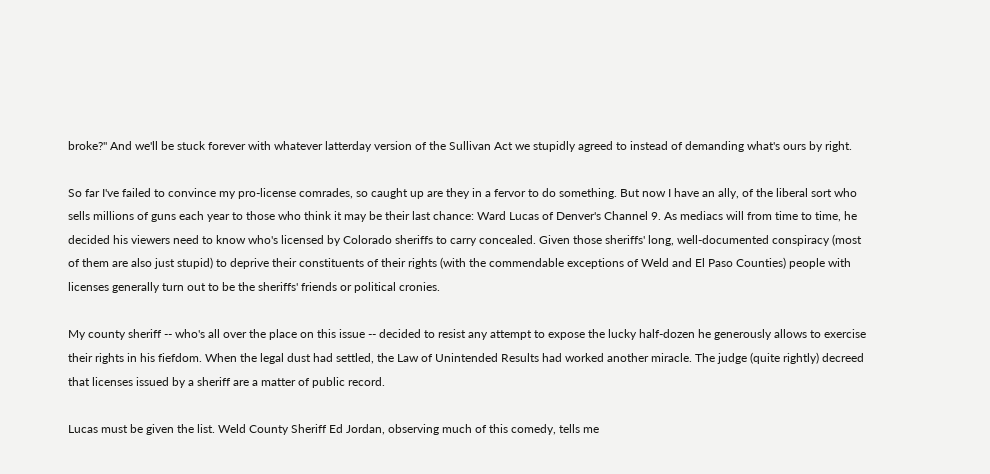broke?" And we'll be stuck forever with whatever latterday version of the Sullivan Act we stupidly agreed to instead of demanding what's ours by right.

So far I've failed to convince my pro-license comrades, so caught up are they in a fervor to do something. But now I have an ally, of the liberal sort who sells millions of guns each year to those who think it may be their last chance: Ward Lucas of Denver's Channel 9. As mediacs will from time to time, he decided his viewers need to know who's licensed by Colorado sheriffs to carry concealed. Given those sheriffs' long, well-documented conspiracy (most of them are also just stupid) to deprive their constituents of their rights (with the commendable exceptions of Weld and El Paso Counties) people with licenses generally turn out to be the sheriffs' friends or political cronies.

My county sheriff -- who's all over the place on this issue -- decided to resist any attempt to expose the lucky half-dozen he generously allows to exercise their rights in his fiefdom. When the legal dust had settled, the Law of Unintended Results had worked another miracle. The judge (quite rightly) decreed that licenses issued by a sheriff are a matter of public record.

Lucas must be given the list. Weld County Sheriff Ed Jordan, observing much of this comedy, tells me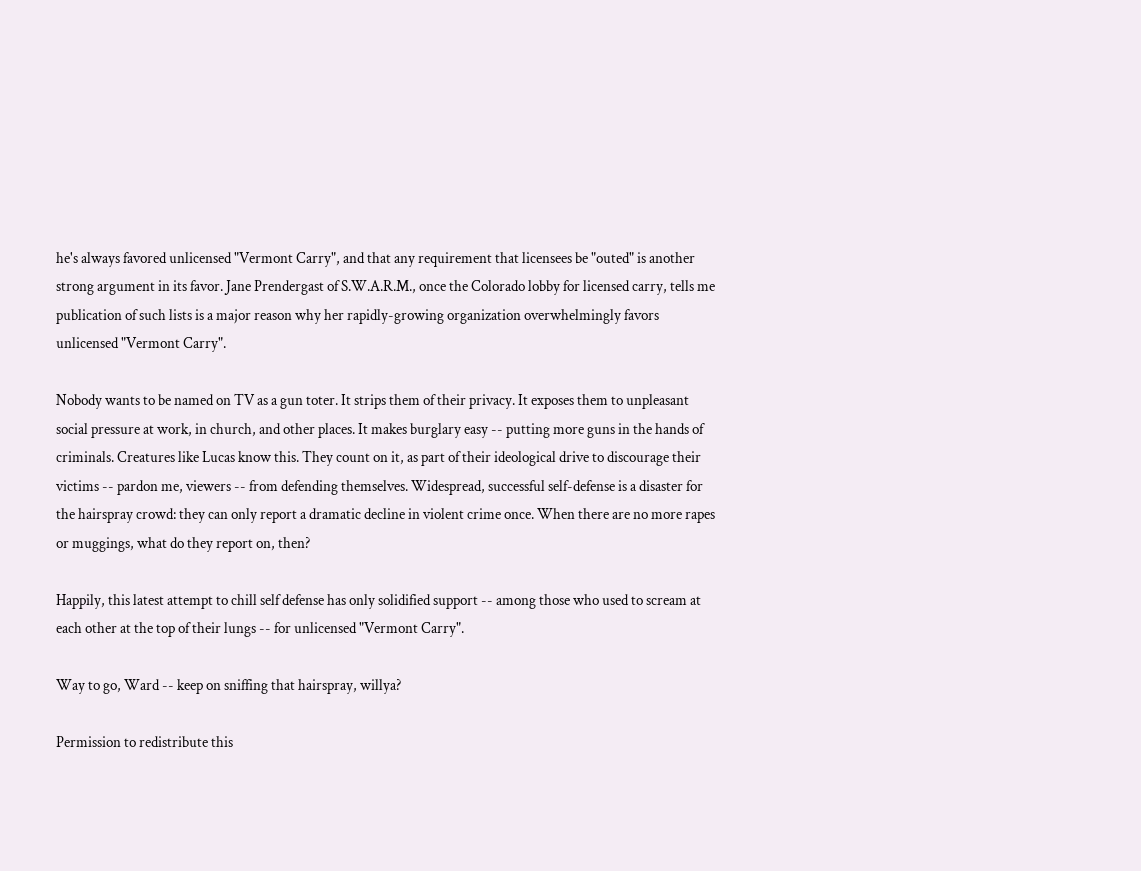he's always favored unlicensed "Vermont Carry", and that any requirement that licensees be "outed" is another strong argument in its favor. Jane Prendergast of S.W.A.R.M., once the Colorado lobby for licensed carry, tells me publication of such lists is a major reason why her rapidly-growing organization overwhelmingly favors unlicensed "Vermont Carry".

Nobody wants to be named on TV as a gun toter. It strips them of their privacy. It exposes them to unpleasant social pressure at work, in church, and other places. It makes burglary easy -- putting more guns in the hands of criminals. Creatures like Lucas know this. They count on it, as part of their ideological drive to discourage their victims -- pardon me, viewers -- from defending themselves. Widespread, successful self-defense is a disaster for the hairspray crowd: they can only report a dramatic decline in violent crime once. When there are no more rapes or muggings, what do they report on, then?

Happily, this latest attempt to chill self defense has only solidified support -- among those who used to scream at each other at the top of their lungs -- for unlicensed "Vermont Carry".

Way to go, Ward -- keep on sniffing that hairspray, willya?

Permission to redistribute this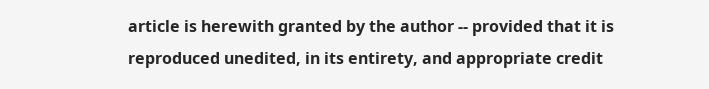article is herewith granted by the author -- provided that it is reproduced unedited, in its entirety, and appropriate credit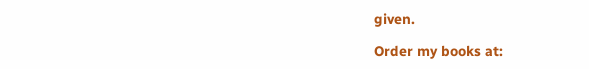given.

Order my books at: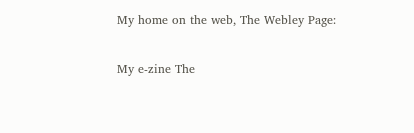My home on the web, The Webley Page:

My e-zine The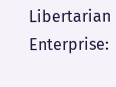Libertarian Enterprise: